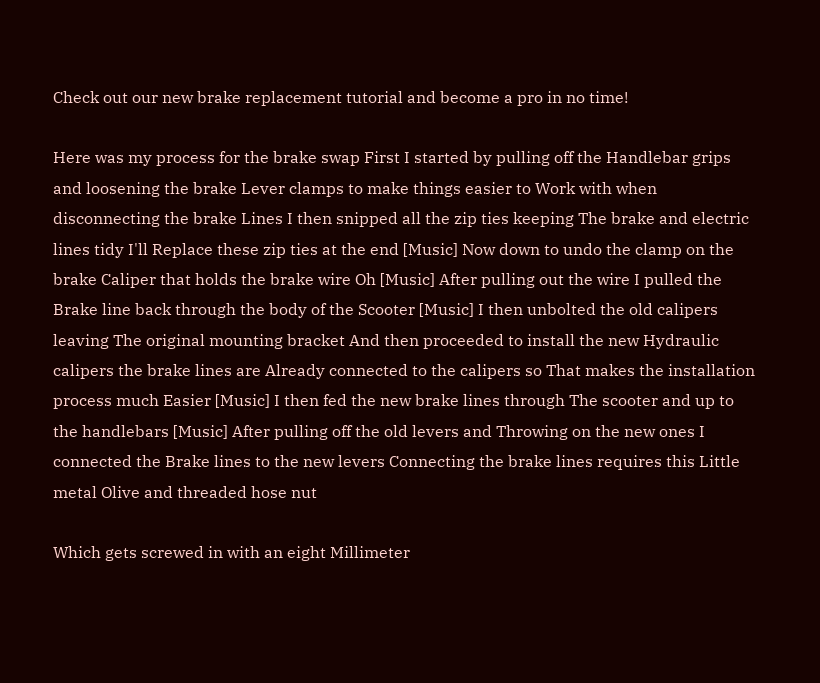Check out our new brake replacement tutorial and become a pro in no time!

Here was my process for the brake swap First I started by pulling off the Handlebar grips and loosening the brake Lever clamps to make things easier to Work with when disconnecting the brake Lines I then snipped all the zip ties keeping The brake and electric lines tidy I'll Replace these zip ties at the end [Music] Now down to undo the clamp on the brake Caliper that holds the brake wire Oh [Music] After pulling out the wire I pulled the Brake line back through the body of the Scooter [Music] I then unbolted the old calipers leaving The original mounting bracket And then proceeded to install the new Hydraulic calipers the brake lines are Already connected to the calipers so That makes the installation process much Easier [Music] I then fed the new brake lines through The scooter and up to the handlebars [Music] After pulling off the old levers and Throwing on the new ones I connected the Brake lines to the new levers Connecting the brake lines requires this Little metal Olive and threaded hose nut

Which gets screwed in with an eight Millimeter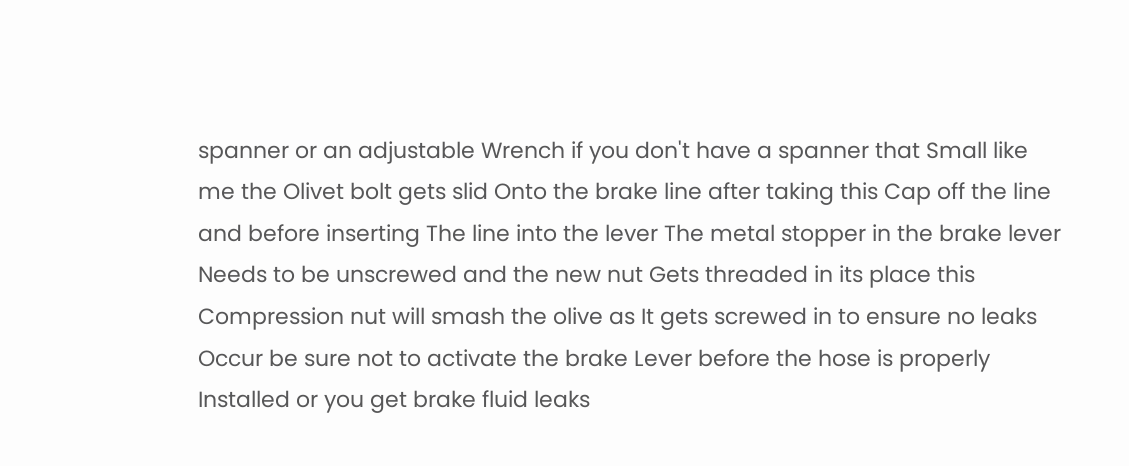spanner or an adjustable Wrench if you don't have a spanner that Small like me the Olivet bolt gets slid Onto the brake line after taking this Cap off the line and before inserting The line into the lever The metal stopper in the brake lever Needs to be unscrewed and the new nut Gets threaded in its place this Compression nut will smash the olive as It gets screwed in to ensure no leaks Occur be sure not to activate the brake Lever before the hose is properly Installed or you get brake fluid leaks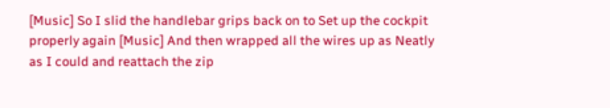[Music] So I slid the handlebar grips back on to Set up the cockpit properly again [Music] And then wrapped all the wires up as Neatly as I could and reattach the zip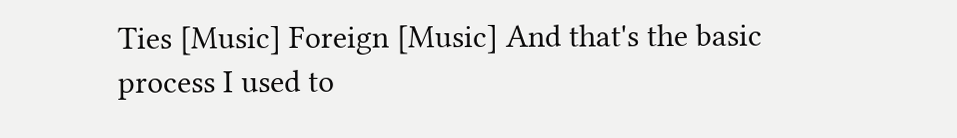Ties [Music] Foreign [Music] And that's the basic process I used to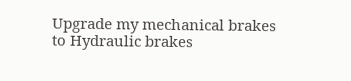Upgrade my mechanical brakes to Hydraulic brakes